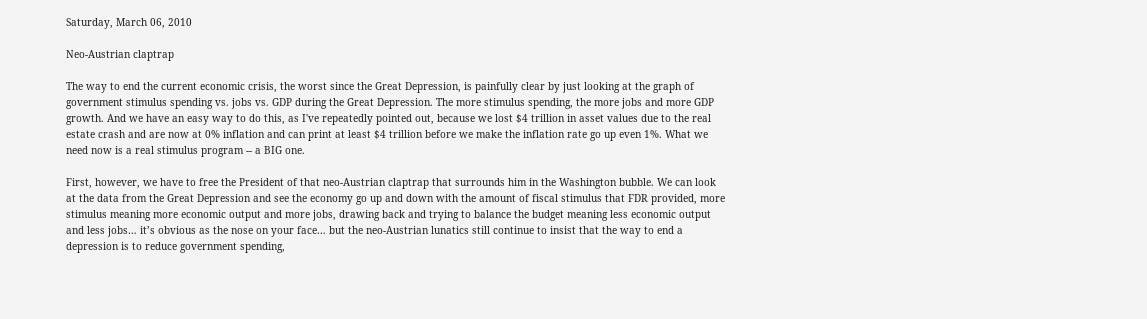Saturday, March 06, 2010

Neo-Austrian claptrap

The way to end the current economic crisis, the worst since the Great Depression, is painfully clear by just looking at the graph of government stimulus spending vs. jobs vs. GDP during the Great Depression. The more stimulus spending, the more jobs and more GDP growth. And we have an easy way to do this, as I've repeatedly pointed out, because we lost $4 trillion in asset values due to the real estate crash and are now at 0% inflation and can print at least $4 trillion before we make the inflation rate go up even 1%. What we need now is a real stimulus program -- a BIG one.

First, however, we have to free the President of that neo-Austrian claptrap that surrounds him in the Washington bubble. We can look at the data from the Great Depression and see the economy go up and down with the amount of fiscal stimulus that FDR provided, more stimulus meaning more economic output and more jobs, drawing back and trying to balance the budget meaning less economic output and less jobs… it’s obvious as the nose on your face… but the neo-Austrian lunatics still continue to insist that the way to end a depression is to reduce government spending,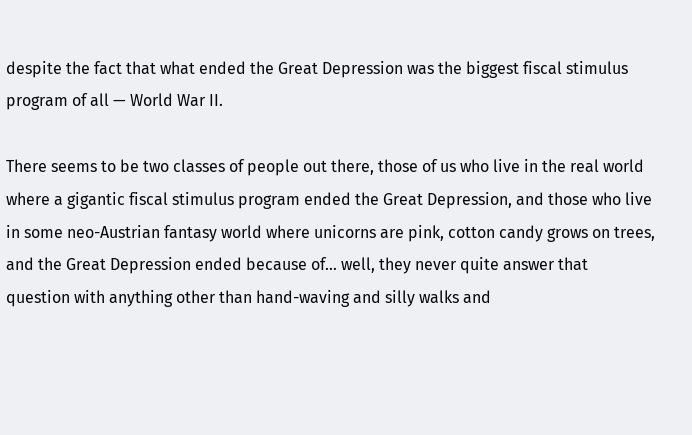despite the fact that what ended the Great Depression was the biggest fiscal stimulus program of all — World War II.

There seems to be two classes of people out there, those of us who live in the real world where a gigantic fiscal stimulus program ended the Great Depression, and those who live in some neo-Austrian fantasy world where unicorns are pink, cotton candy grows on trees, and the Great Depression ended because of… well, they never quite answer that question with anything other than hand-waving and silly walks and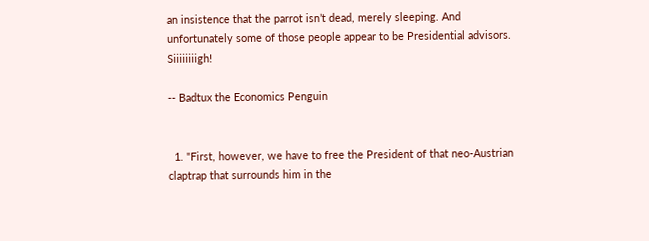an insistence that the parrot isn’t dead, merely sleeping. And unfortunately some of those people appear to be Presidential advisors. Siiiiiiiigh!

-- Badtux the Economics Penguin


  1. "First, however, we have to free the President of that neo-Austrian claptrap that surrounds him in the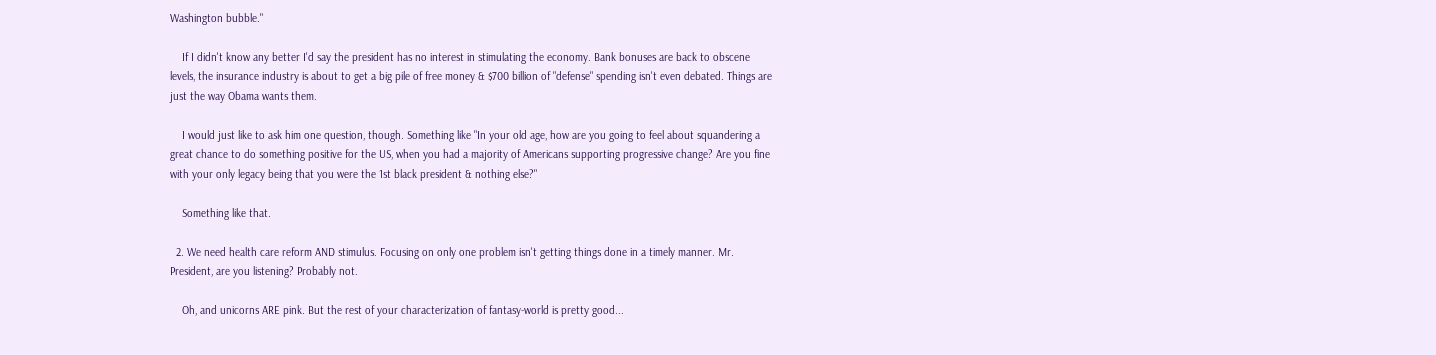Washington bubble."

    If I didn't know any better I'd say the president has no interest in stimulating the economy. Bank bonuses are back to obscene levels, the insurance industry is about to get a big pile of free money & $700 billion of "defense" spending isn't even debated. Things are just the way Obama wants them.

    I would just like to ask him one question, though. Something like "In your old age, how are you going to feel about squandering a great chance to do something positive for the US, when you had a majority of Americans supporting progressive change? Are you fine with your only legacy being that you were the 1st black president & nothing else?"

    Something like that.

  2. We need health care reform AND stimulus. Focusing on only one problem isn't getting things done in a timely manner. Mr. President, are you listening? Probably not.

    Oh, and unicorns ARE pink. But the rest of your characterization of fantasy-world is pretty good...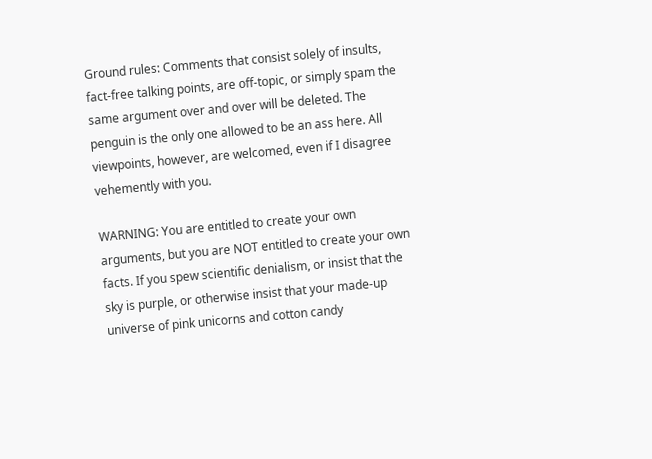Ground rules: Comments that consist solely of insults, fact-free talking points, are off-topic, or simply spam the same argument over and over will be deleted. The penguin is the only one allowed to be an ass here. All viewpoints, however, are welcomed, even if I disagree vehemently with you.

WARNING: You are entitled to create your own arguments, but you are NOT entitled to create your own facts. If you spew scientific denialism, or insist that the sky is purple, or otherwise insist that your made-up universe of pink unicorns and cotton candy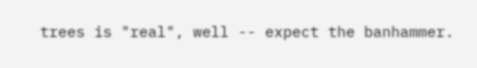trees is "real", well -- expect the banhammer.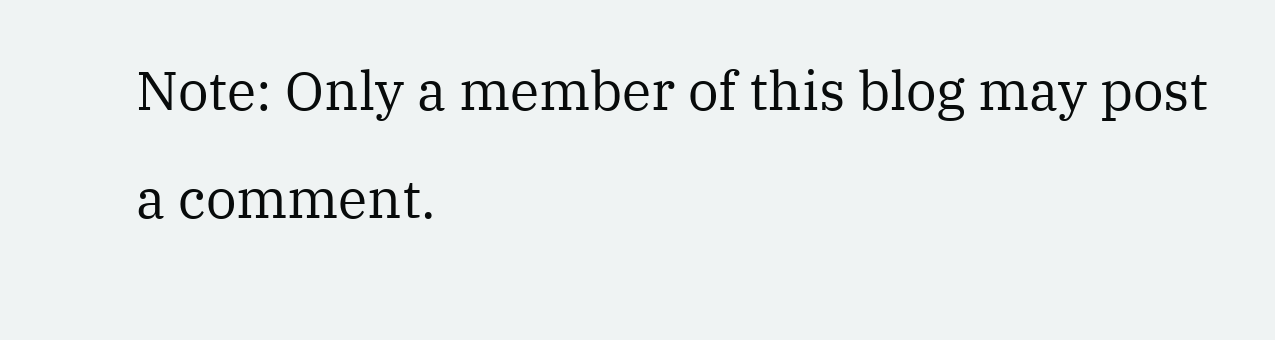Note: Only a member of this blog may post a comment.